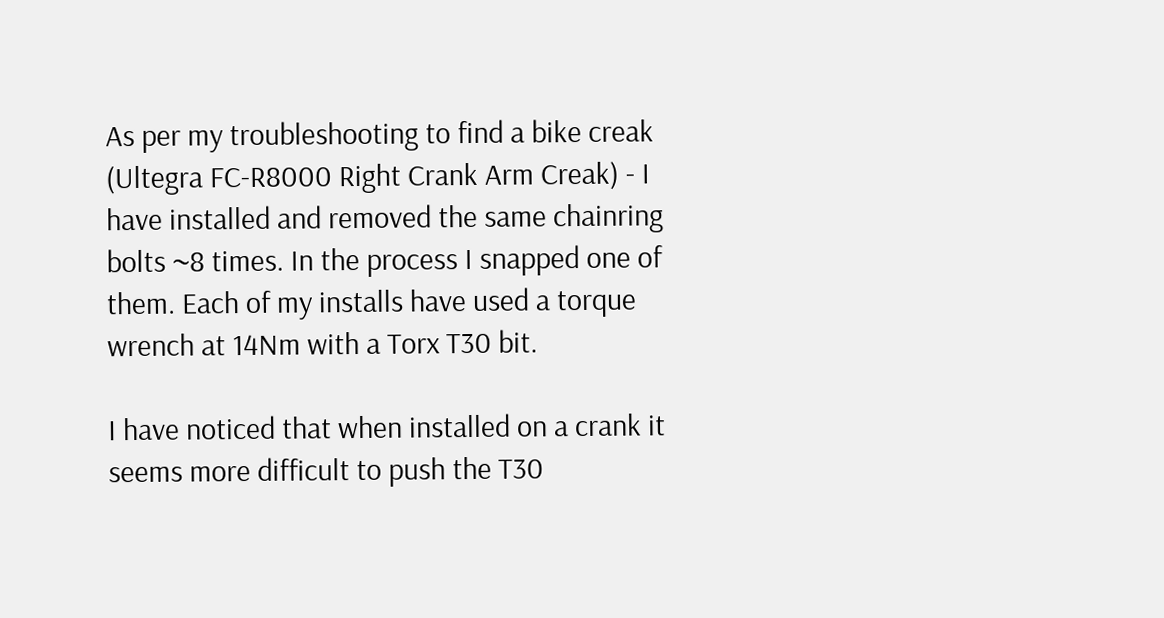As per my troubleshooting to find a bike creak (Ultegra FC-R8000 Right Crank Arm Creak) - I have installed and removed the same chainring bolts ~8 times. In the process I snapped one of them. Each of my installs have used a torque wrench at 14Nm with a Torx T30 bit.

I have noticed that when installed on a crank it seems more difficult to push the T30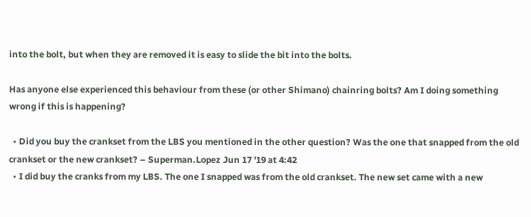into the bolt, but when they are removed it is easy to slide the bit into the bolts.

Has anyone else experienced this behaviour from these (or other Shimano) chainring bolts? Am I doing something wrong if this is happening?

  • Did you buy the crankset from the LBS you mentioned in the other question? Was the one that snapped from the old crankset or the new crankset? – Superman.Lopez Jun 17 '19 at 4:42
  • I did buy the cranks from my LBS. The one I snapped was from the old crankset. The new set came with a new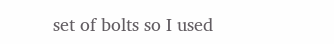set of bolts so I used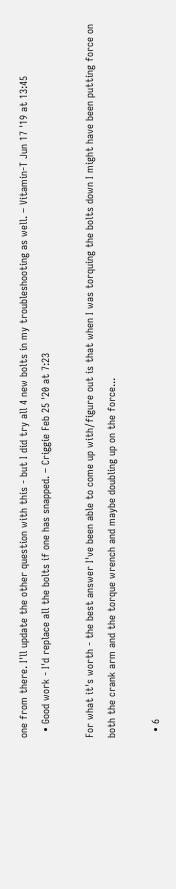one from there. I'll update the other question with this - but I did try all 4 new bolts in my troubleshooting as well. – Vitamin-T Jun 17 '19 at 13:45
  • Good work - I'd replace all the bolts if one has snapped. – Criggie Feb 25 '20 at 7:23

For what it's worth - the best answer I've been able to come up with/figure out is that when I was torquing the bolts down I might have been putting force on both the crank arm and the torque wrench and maybe doubling up on the force...

  • 6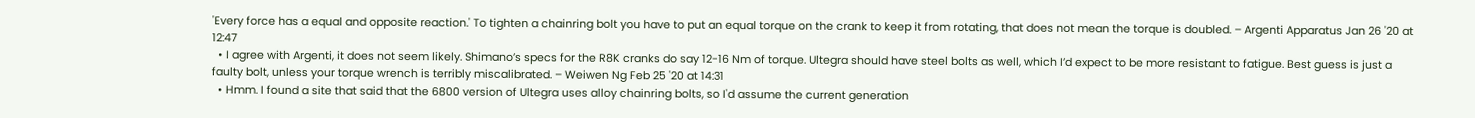'Every force has a equal and opposite reaction.' To tighten a chainring bolt you have to put an equal torque on the crank to keep it from rotating, that does not mean the torque is doubled. – Argenti Apparatus Jan 26 '20 at 12:47
  • I agree with Argenti, it does not seem likely. Shimano’s specs for the R8K cranks do say 12-16 Nm of torque. Ultegra should have steel bolts as well, which I’d expect to be more resistant to fatigue. Best guess is just a faulty bolt, unless your torque wrench is terribly miscalibrated. – Weiwen Ng Feb 25 '20 at 14:31
  • Hmm. I found a site that said that the 6800 version of Ultegra uses alloy chainring bolts, so I'd assume the current generation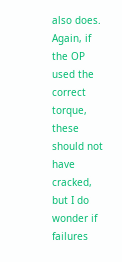also does. Again, if the OP used the correct torque, these should not have cracked, but I do wonder if failures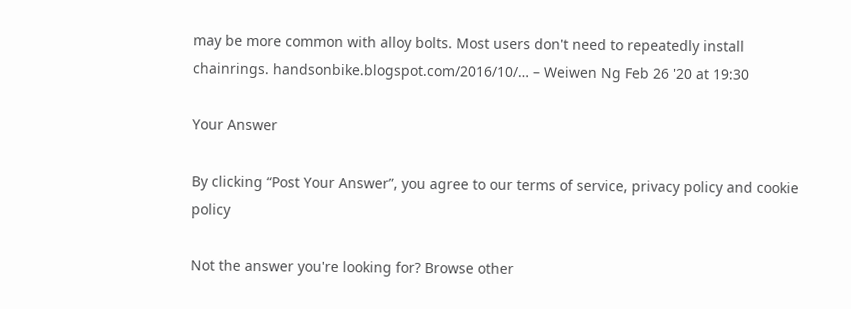may be more common with alloy bolts. Most users don't need to repeatedly install chainrings. handsonbike.blogspot.com/2016/10/… – Weiwen Ng Feb 26 '20 at 19:30

Your Answer

By clicking “Post Your Answer”, you agree to our terms of service, privacy policy and cookie policy

Not the answer you're looking for? Browse other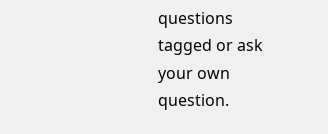questions tagged or ask your own question.